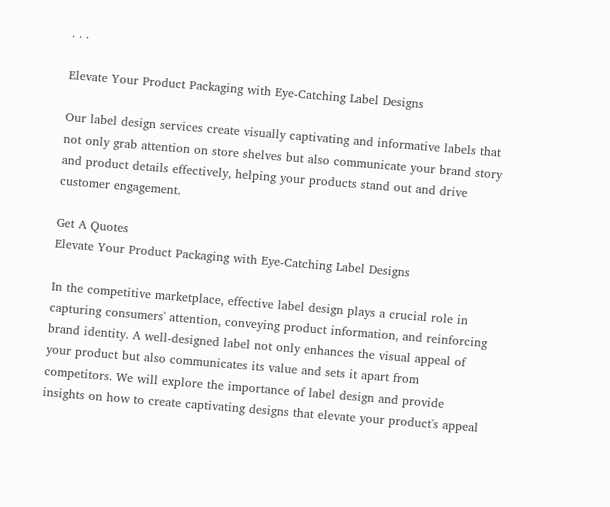. . .

Elevate Your Product Packaging with Eye-Catching Label Designs

Our label design services create visually captivating and informative labels that not only grab attention on store shelves but also communicate your brand story and product details effectively, helping your products stand out and drive customer engagement.

Get A Quotes
Elevate Your Product Packaging with Eye-Catching Label Designs

In the competitive marketplace, effective label design plays a crucial role in capturing consumers' attention, conveying product information, and reinforcing brand identity. A well-designed label not only enhances the visual appeal of your product but also communicates its value and sets it apart from competitors. We will explore the importance of label design and provide insights on how to create captivating designs that elevate your product's appeal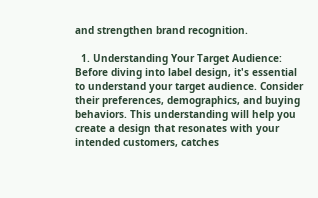and strengthen brand recognition.

  1. Understanding Your Target Audience: Before diving into label design, it's essential to understand your target audience. Consider their preferences, demographics, and buying behaviors. This understanding will help you create a design that resonates with your intended customers, catches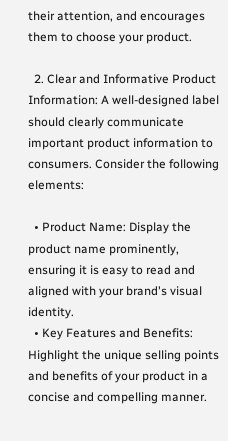their attention, and encourages them to choose your product.

  2. Clear and Informative Product Information: A well-designed label should clearly communicate important product information to consumers. Consider the following elements:

  • Product Name: Display the product name prominently, ensuring it is easy to read and aligned with your brand's visual identity.
  • Key Features and Benefits: Highlight the unique selling points and benefits of your product in a concise and compelling manner.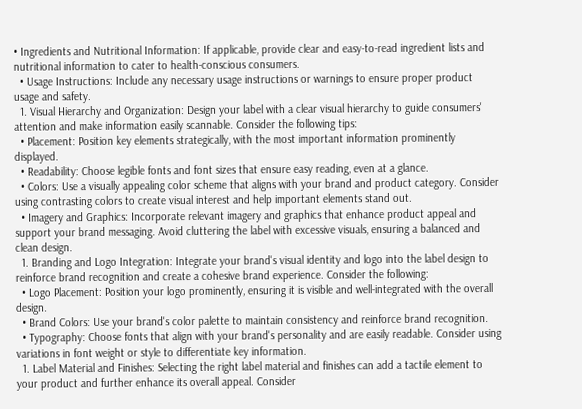• Ingredients and Nutritional Information: If applicable, provide clear and easy-to-read ingredient lists and nutritional information to cater to health-conscious consumers.
  • Usage Instructions: Include any necessary usage instructions or warnings to ensure proper product usage and safety.
  1. Visual Hierarchy and Organization: Design your label with a clear visual hierarchy to guide consumers' attention and make information easily scannable. Consider the following tips:
  • Placement: Position key elements strategically, with the most important information prominently displayed.
  • Readability: Choose legible fonts and font sizes that ensure easy reading, even at a glance.
  • Colors: Use a visually appealing color scheme that aligns with your brand and product category. Consider using contrasting colors to create visual interest and help important elements stand out.
  • Imagery and Graphics: Incorporate relevant imagery and graphics that enhance product appeal and support your brand messaging. Avoid cluttering the label with excessive visuals, ensuring a balanced and clean design.
  1. Branding and Logo Integration: Integrate your brand's visual identity and logo into the label design to reinforce brand recognition and create a cohesive brand experience. Consider the following:
  • Logo Placement: Position your logo prominently, ensuring it is visible and well-integrated with the overall design.
  • Brand Colors: Use your brand's color palette to maintain consistency and reinforce brand recognition.
  • Typography: Choose fonts that align with your brand's personality and are easily readable. Consider using variations in font weight or style to differentiate key information.
  1. Label Material and Finishes: Selecting the right label material and finishes can add a tactile element to your product and further enhance its overall appeal. Consider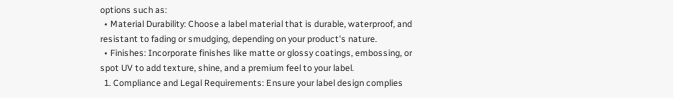options such as:
  • Material Durability: Choose a label material that is durable, waterproof, and resistant to fading or smudging, depending on your product's nature.
  • Finishes: Incorporate finishes like matte or glossy coatings, embossing, or spot UV to add texture, shine, and a premium feel to your label.
  1. Compliance and Legal Requirements: Ensure your label design complies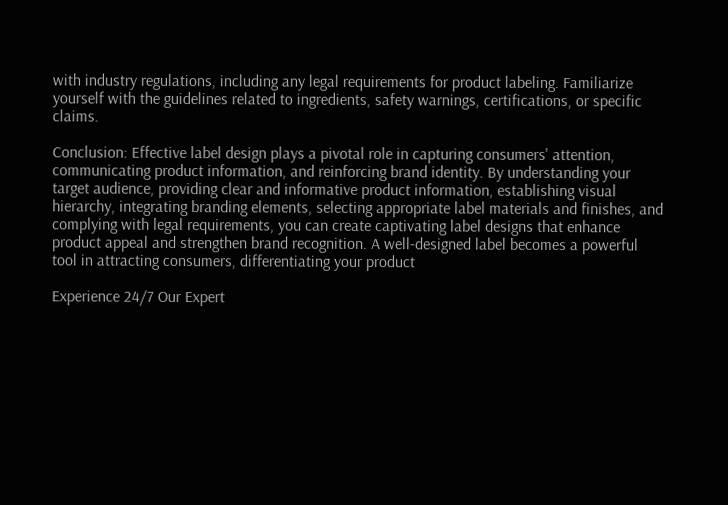with industry regulations, including any legal requirements for product labeling. Familiarize yourself with the guidelines related to ingredients, safety warnings, certifications, or specific claims.

Conclusion: Effective label design plays a pivotal role in capturing consumers' attention, communicating product information, and reinforcing brand identity. By understanding your target audience, providing clear and informative product information, establishing visual hierarchy, integrating branding elements, selecting appropriate label materials and finishes, and complying with legal requirements, you can create captivating label designs that enhance product appeal and strengthen brand recognition. A well-designed label becomes a powerful tool in attracting consumers, differentiating your product

Experience 24/7 Our Expert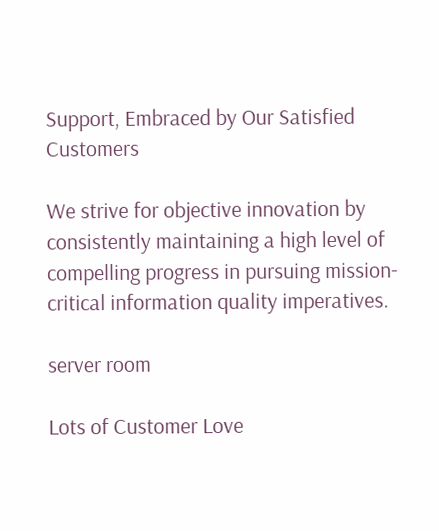Support, Embraced by Our Satisfied Customers

We strive for objective innovation by consistently maintaining a high level of compelling progress in pursuing mission-critical information quality imperatives.

server room

Lots of Customer Love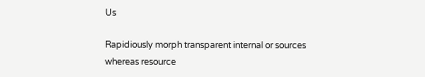Us

Rapidiously morph transparent internal or sources whereas resource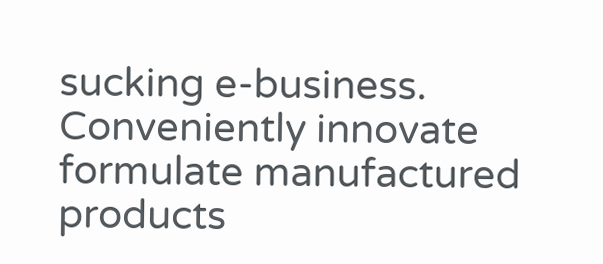sucking e-business. Conveniently innovate formulate manufactured products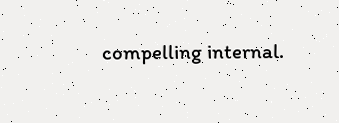compelling internal.